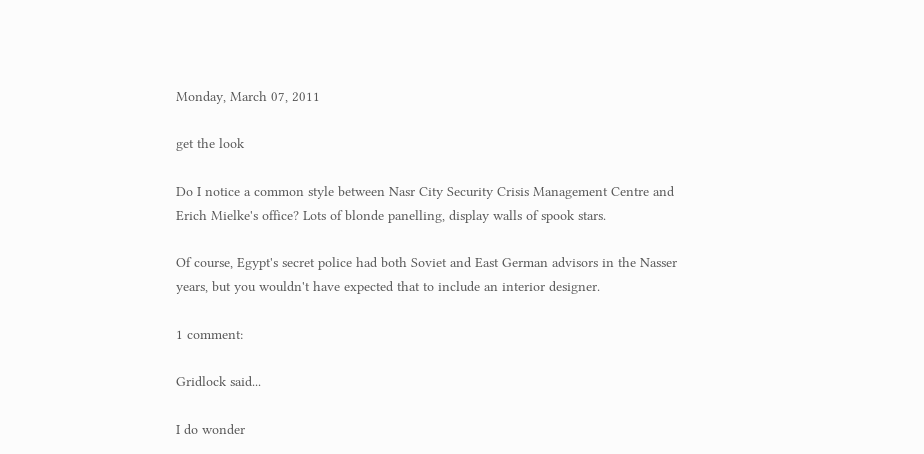Monday, March 07, 2011

get the look

Do I notice a common style between Nasr City Security Crisis Management Centre and Erich Mielke's office? Lots of blonde panelling, display walls of spook stars.

Of course, Egypt's secret police had both Soviet and East German advisors in the Nasser years, but you wouldn't have expected that to include an interior designer.

1 comment:

Gridlock said...

I do wonder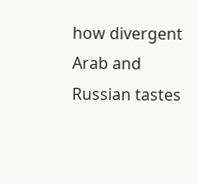how divergent Arab and Russian tastes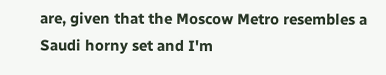are, given that the Moscow Metro resembles a Saudi horny set and I'm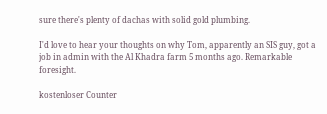sure there's plenty of dachas with solid gold plumbing.

I'd love to hear your thoughts on why Tom, apparently an SIS guy, got a job in admin with the Al Khadra farm 5 months ago. Remarkable foresight.

kostenloser Counter